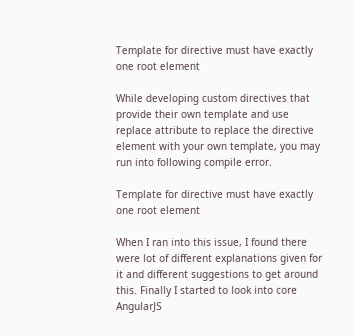Template for directive must have exactly one root element

While developing custom directives that provide their own template and use replace attribute to replace the directive element with your own template, you may run into following compile error.

Template for directive must have exactly one root element

When I ran into this issue, I found there were lot of different explanations given for it and different suggestions to get around this. Finally I started to look into core AngularJS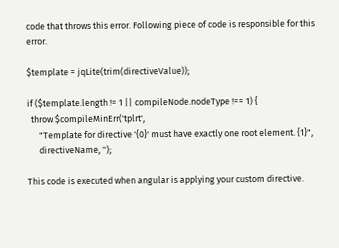code that throws this error. Following piece of code is responsible for this error.

$template = jqLite(trim(directiveValue));

if ($template.length != 1 || compileNode.nodeType !== 1) {
  throw $compileMinErr('tplrt',
      "Template for directive '{0}' must have exactly one root element. {1}",
      directiveName, '');

This code is executed when angular is applying your custom directive.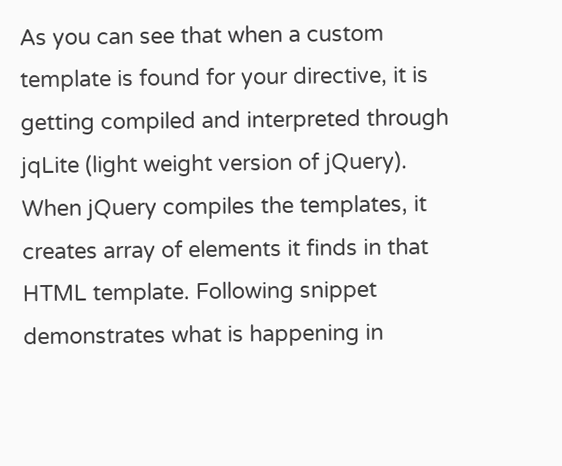As you can see that when a custom template is found for your directive, it is getting compiled and interpreted through jqLite (light weight version of jQuery). When jQuery compiles the templates, it creates array of elements it finds in that HTML template. Following snippet demonstrates what is happening in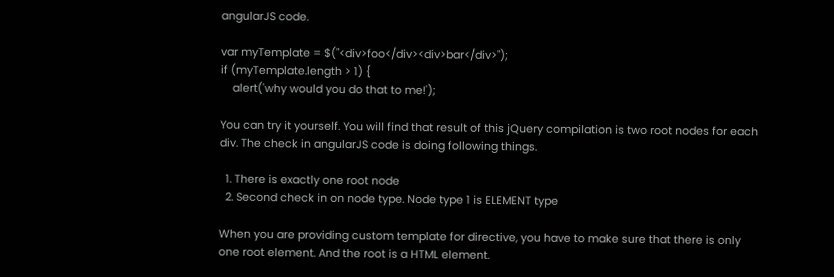angularJS code.

var myTemplate = $("<div>foo</div><div>bar</div>");
if (myTemplate.length > 1) {
    alert('why would you do that to me!');

You can try it yourself. You will find that result of this jQuery compilation is two root nodes for each div. The check in angularJS code is doing following things.

  1. There is exactly one root node
  2. Second check in on node type. Node type 1 is ELEMENT type

When you are providing custom template for directive, you have to make sure that there is only one root element. And the root is a HTML element.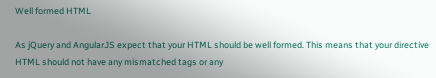Well formed HTML

As jQuery and AngularJS expect that your HTML should be well formed. This means that your directive HTML should not have any mismatched tags or any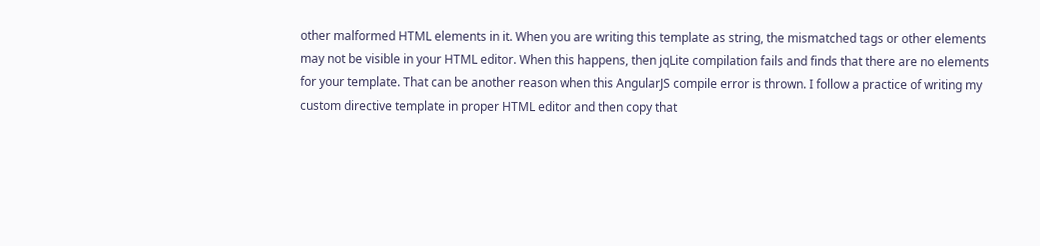other malformed HTML elements in it. When you are writing this template as string, the mismatched tags or other elements may not be visible in your HTML editor. When this happens, then jqLite compilation fails and finds that there are no elements for your template. That can be another reason when this AngularJS compile error is thrown. I follow a practice of writing my custom directive template in proper HTML editor and then copy that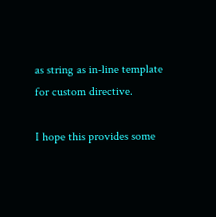as string as in-line template for custom directive.

I hope this provides some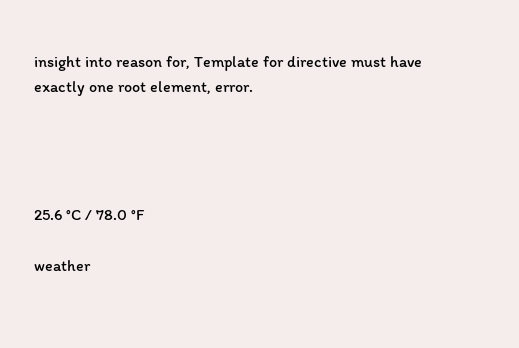insight into reason for, Template for directive must have exactly one root element, error.




25.6 °C / 78.0 °F

weather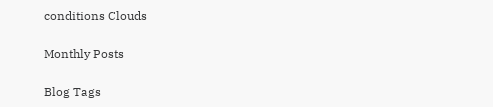conditions Clouds

Monthly Posts

Blog Tags